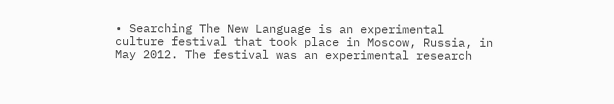• Searching The New Language is an experimental culture festival that took place in Moscow, Russia, in May 2012. The festival was an experimental research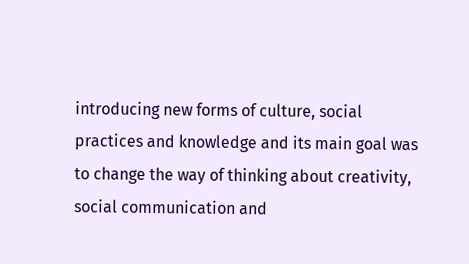introducing new forms of culture, social practices and knowledge and its main goal was to change the way of thinking about creativity, social communication and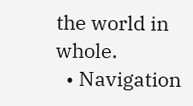the world in whole.
  • Navigation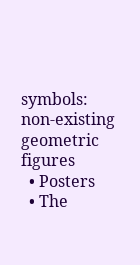symbols: non-existing geometric figures
  • Posters
  • The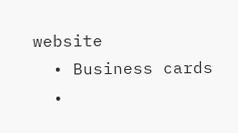website
  • Business cards
  •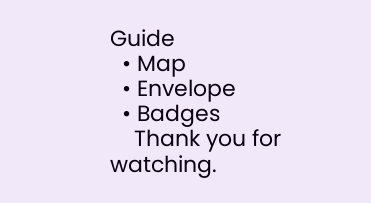Guide
  • Map
  • Envelope
  • Badges
    Thank you for watching.